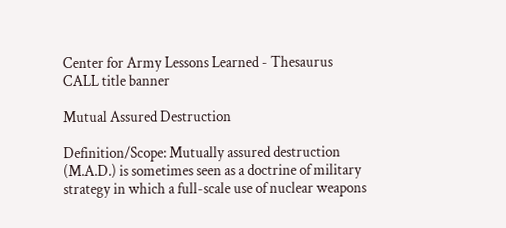Center for Army Lessons Learned - Thesaurus
CALL title banner

Mutual Assured Destruction

Definition/Scope: Mutually assured destruction (M.A.D.) is sometimes seen as a doctrine of military strategy in which a full-scale use of nuclear weapons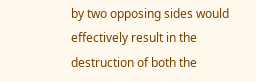by two opposing sides would effectively result in the destruction of both the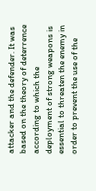attacker and the defender. It was based on the theory of deterrence according to which the deployment of strong weapons is essential to threaten the enemy in order to prevent the use of the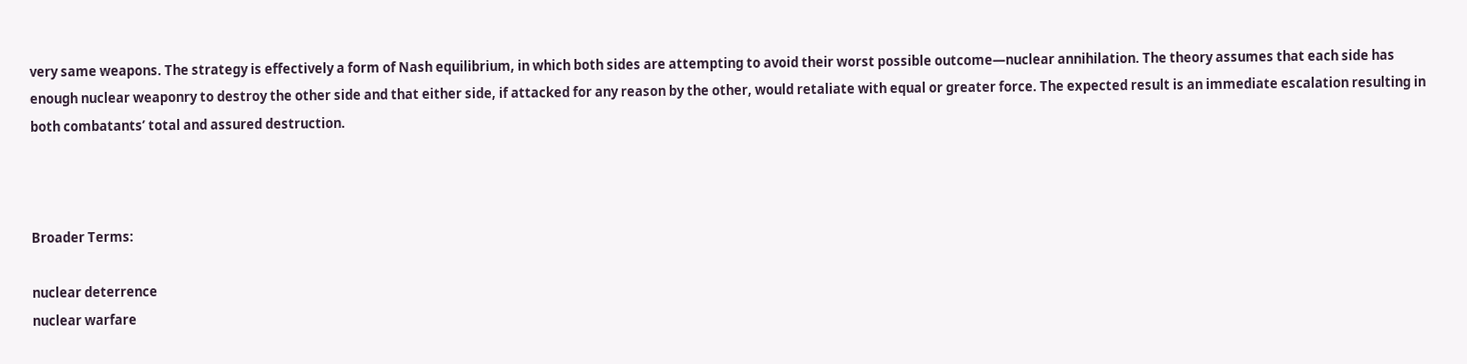very same weapons. The strategy is effectively a form of Nash equilibrium, in which both sides are attempting to avoid their worst possible outcome—nuclear annihilation. The theory assumes that each side has enough nuclear weaponry to destroy the other side and that either side, if attacked for any reason by the other, would retaliate with equal or greater force. The expected result is an immediate escalation resulting in both combatants’ total and assured destruction.



Broader Terms:

nuclear deterrence
nuclear warfare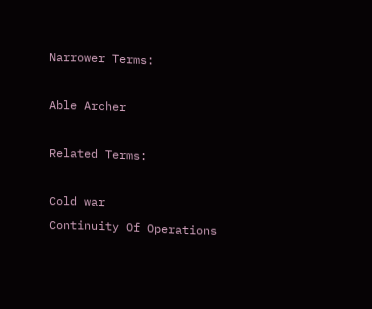Narrower Terms:

Able Archer

Related Terms:

Cold war
Continuity Of Operations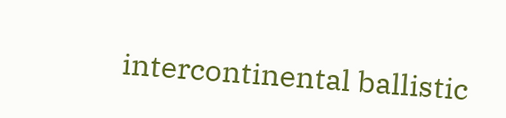intercontinental ballistic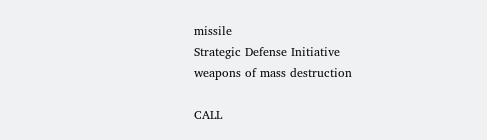missile
Strategic Defense Initiative
weapons of mass destruction

CALL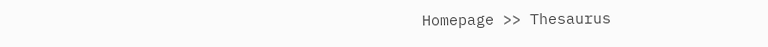Homepage >> Thesaurus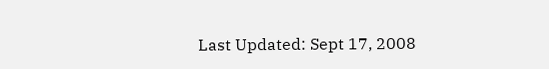Last Updated: Sept 17, 2008